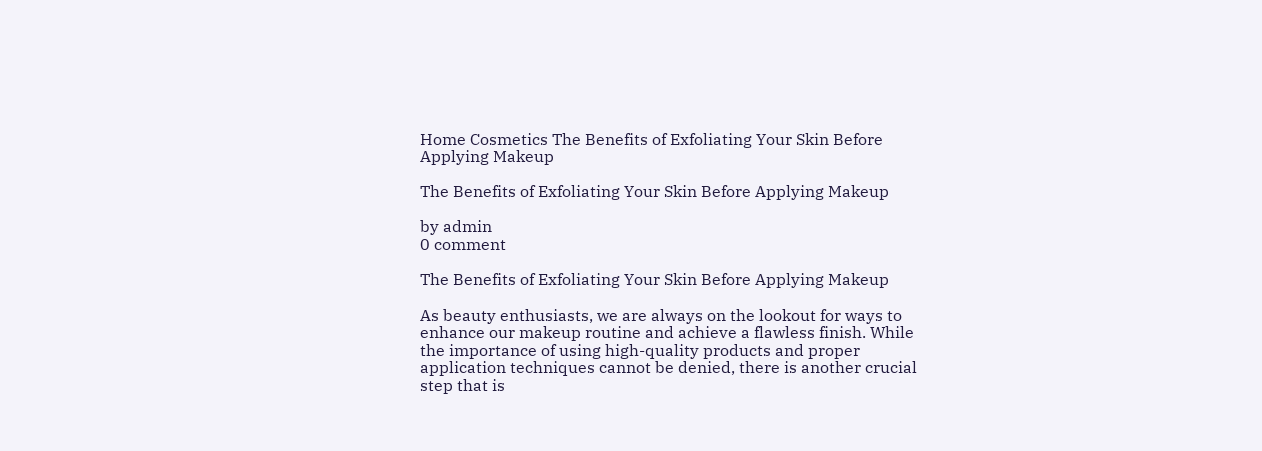Home Cosmetics The Benefits of Exfoliating Your Skin Before Applying Makeup

The Benefits of Exfoliating Your Skin Before Applying Makeup

by admin
0 comment

The Benefits of Exfoliating Your Skin Before Applying Makeup

As beauty enthusiasts, we are always on the lookout for ways to enhance our makeup routine and achieve a flawless finish. While the importance of using high-quality products and proper application techniques cannot be denied, there is another crucial step that is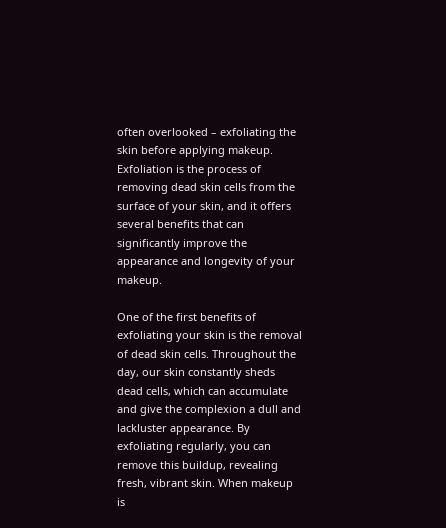often overlooked – exfoliating the skin before applying makeup. Exfoliation is the process of removing dead skin cells from the surface of your skin, and it offers several benefits that can significantly improve the appearance and longevity of your makeup.

One of the first benefits of exfoliating your skin is the removal of dead skin cells. Throughout the day, our skin constantly sheds dead cells, which can accumulate and give the complexion a dull and lackluster appearance. By exfoliating regularly, you can remove this buildup, revealing fresh, vibrant skin. When makeup is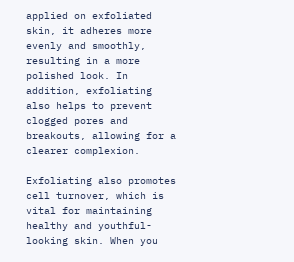applied on exfoliated skin, it adheres more evenly and smoothly, resulting in a more polished look. In addition, exfoliating also helps to prevent clogged pores and breakouts, allowing for a clearer complexion.

Exfoliating also promotes cell turnover, which is vital for maintaining healthy and youthful-looking skin. When you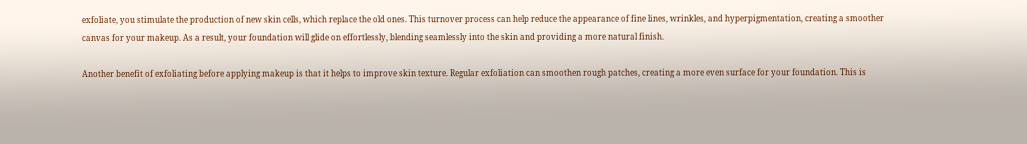exfoliate, you stimulate the production of new skin cells, which replace the old ones. This turnover process can help reduce the appearance of fine lines, wrinkles, and hyperpigmentation, creating a smoother canvas for your makeup. As a result, your foundation will glide on effortlessly, blending seamlessly into the skin and providing a more natural finish.

Another benefit of exfoliating before applying makeup is that it helps to improve skin texture. Regular exfoliation can smoothen rough patches, creating a more even surface for your foundation. This is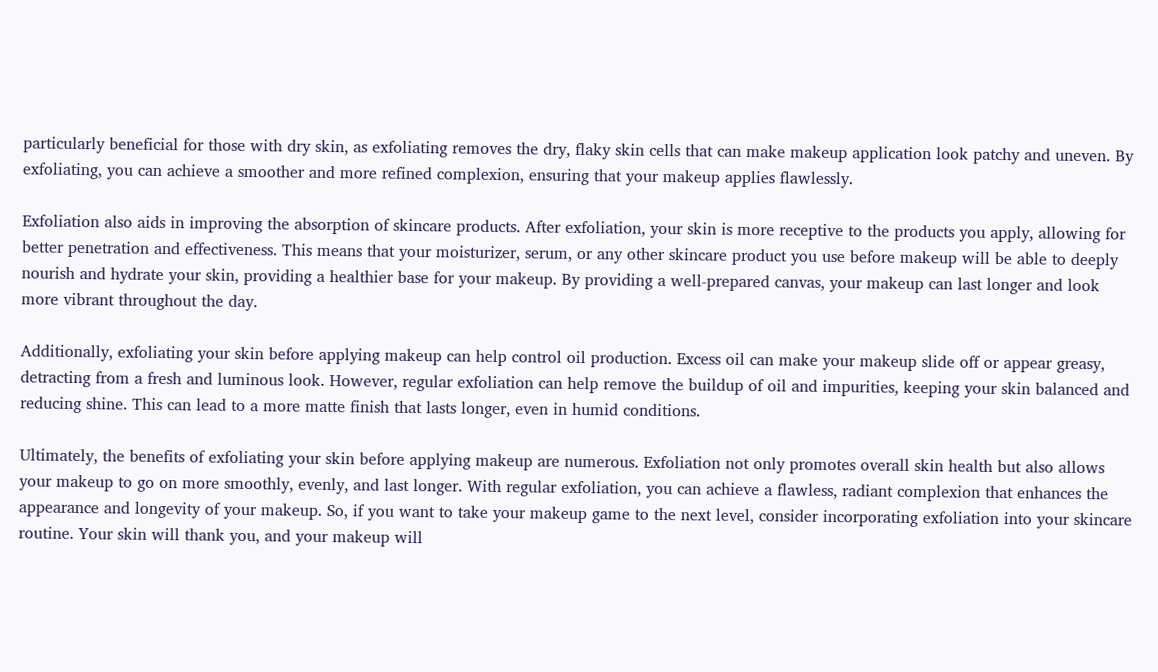particularly beneficial for those with dry skin, as exfoliating removes the dry, flaky skin cells that can make makeup application look patchy and uneven. By exfoliating, you can achieve a smoother and more refined complexion, ensuring that your makeup applies flawlessly.

Exfoliation also aids in improving the absorption of skincare products. After exfoliation, your skin is more receptive to the products you apply, allowing for better penetration and effectiveness. This means that your moisturizer, serum, or any other skincare product you use before makeup will be able to deeply nourish and hydrate your skin, providing a healthier base for your makeup. By providing a well-prepared canvas, your makeup can last longer and look more vibrant throughout the day.

Additionally, exfoliating your skin before applying makeup can help control oil production. Excess oil can make your makeup slide off or appear greasy, detracting from a fresh and luminous look. However, regular exfoliation can help remove the buildup of oil and impurities, keeping your skin balanced and reducing shine. This can lead to a more matte finish that lasts longer, even in humid conditions.

Ultimately, the benefits of exfoliating your skin before applying makeup are numerous. Exfoliation not only promotes overall skin health but also allows your makeup to go on more smoothly, evenly, and last longer. With regular exfoliation, you can achieve a flawless, radiant complexion that enhances the appearance and longevity of your makeup. So, if you want to take your makeup game to the next level, consider incorporating exfoliation into your skincare routine. Your skin will thank you, and your makeup will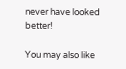never have looked better!

You may also like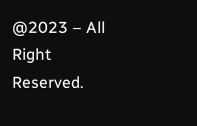@2023 – All Right Reserved.